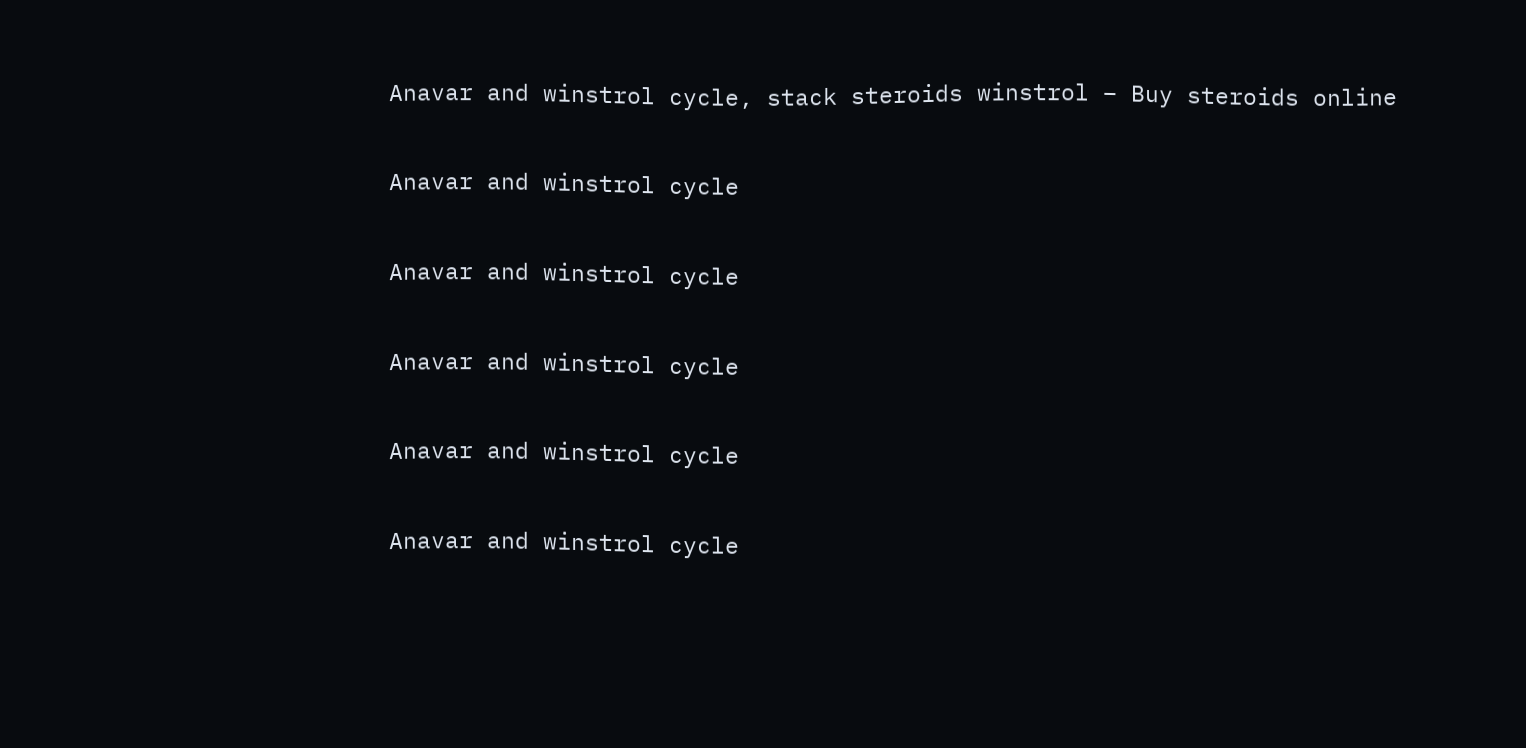Anavar and winstrol cycle, stack steroids winstrol – Buy steroids online


Anavar and winstrol cycle


Anavar and winstrol cycle


Anavar and winstrol cycle


Anavar and winstrol cycle


Anavar and winstrol cycle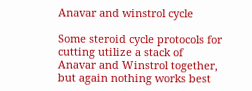Anavar and winstrol cycle

Some steroid cycle protocols for cutting utilize a stack of Anavar and Winstrol together, but again nothing works best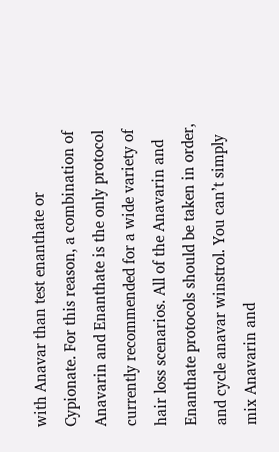with Anavar than test enanthate or Cypionate. For this reason, a combination of Anavarin and Enanthate is the only protocol currently recommended for a wide variety of hair loss scenarios. All of the Anavarin and Enanthate protocols should be taken in order, and cycle anavar winstrol. You can’t simply mix Anavarin and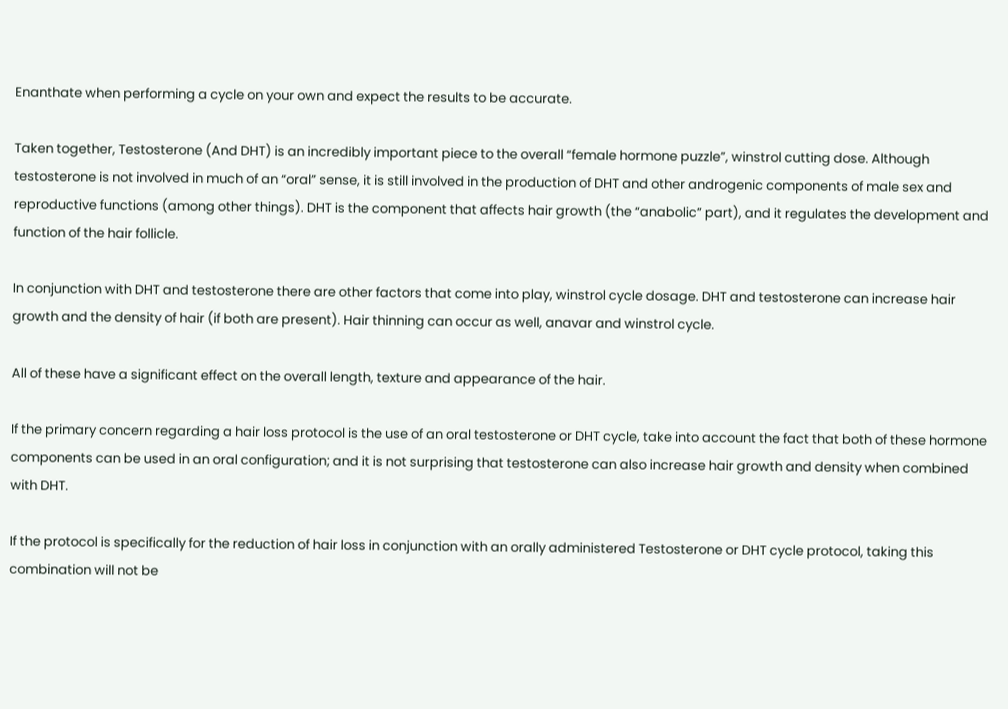Enanthate when performing a cycle on your own and expect the results to be accurate.

Taken together, Testosterone (And DHT) is an incredibly important piece to the overall “female hormone puzzle”, winstrol cutting dose. Although testosterone is not involved in much of an “oral” sense, it is still involved in the production of DHT and other androgenic components of male sex and reproductive functions (among other things). DHT is the component that affects hair growth (the “anabolic” part), and it regulates the development and function of the hair follicle.

In conjunction with DHT and testosterone there are other factors that come into play, winstrol cycle dosage. DHT and testosterone can increase hair growth and the density of hair (if both are present). Hair thinning can occur as well, anavar and winstrol cycle.

All of these have a significant effect on the overall length, texture and appearance of the hair.

If the primary concern regarding a hair loss protocol is the use of an oral testosterone or DHT cycle, take into account the fact that both of these hormone components can be used in an oral configuration; and it is not surprising that testosterone can also increase hair growth and density when combined with DHT.

If the protocol is specifically for the reduction of hair loss in conjunction with an orally administered Testosterone or DHT cycle protocol, taking this combination will not be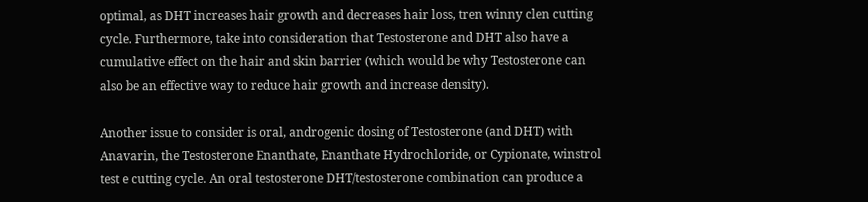optimal, as DHT increases hair growth and decreases hair loss, tren winny clen cutting cycle. Furthermore, take into consideration that Testosterone and DHT also have a cumulative effect on the hair and skin barrier (which would be why Testosterone can also be an effective way to reduce hair growth and increase density).

Another issue to consider is oral, androgenic dosing of Testosterone (and DHT) with Anavarin, the Testosterone Enanthate, Enanthate Hydrochloride, or Cypionate, winstrol test e cutting cycle. An oral testosterone DHT/testosterone combination can produce a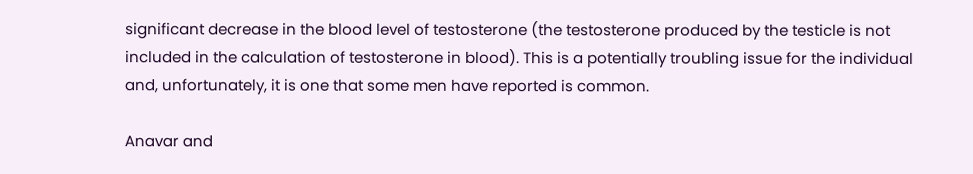significant decrease in the blood level of testosterone (the testosterone produced by the testicle is not included in the calculation of testosterone in blood). This is a potentially troubling issue for the individual and, unfortunately, it is one that some men have reported is common.

Anavar and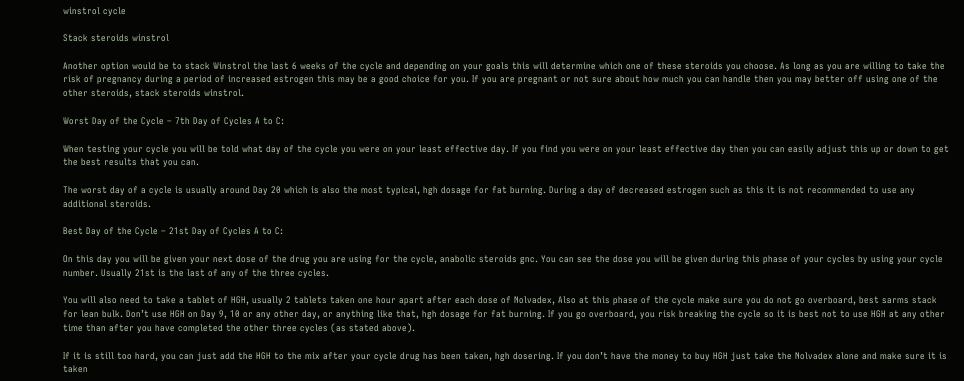winstrol cycle

Stack steroids winstrol

Another option would be to stack Winstrol the last 6 weeks of the cycle and depending on your goals this will determine which one of these steroids you choose. As long as you are willing to take the risk of pregnancy during a period of increased estrogen this may be a good choice for you. If you are pregnant or not sure about how much you can handle then you may better off using one of the other steroids, stack steroids winstrol.

Worst Day of the Cycle – 7th Day of Cycles A to C:

When testing your cycle you will be told what day of the cycle you were on your least effective day. If you find you were on your least effective day then you can easily adjust this up or down to get the best results that you can.

The worst day of a cycle is usually around Day 20 which is also the most typical, hgh dosage for fat burning. During a day of decreased estrogen such as this it is not recommended to use any additional steroids.

Best Day of the Cycle – 21st Day of Cycles A to C:

On this day you will be given your next dose of the drug you are using for the cycle, anabolic steroids gnc. You can see the dose you will be given during this phase of your cycles by using your cycle number. Usually 21st is the last of any of the three cycles.

You will also need to take a tablet of HGH, usually 2 tablets taken one hour apart after each dose of Nolvadex, Also at this phase of the cycle make sure you do not go overboard, best sarms stack for lean bulk. Don’t use HGH on Day 9, 10 or any other day, or anything like that, hgh dosage for fat burning. If you go overboard, you risk breaking the cycle so it is best not to use HGH at any other time than after you have completed the other three cycles (as stated above).

If it is still too hard, you can just add the HGH to the mix after your cycle drug has been taken, hgh dosering. If you don’t have the money to buy HGH just take the Nolvadex alone and make sure it is taken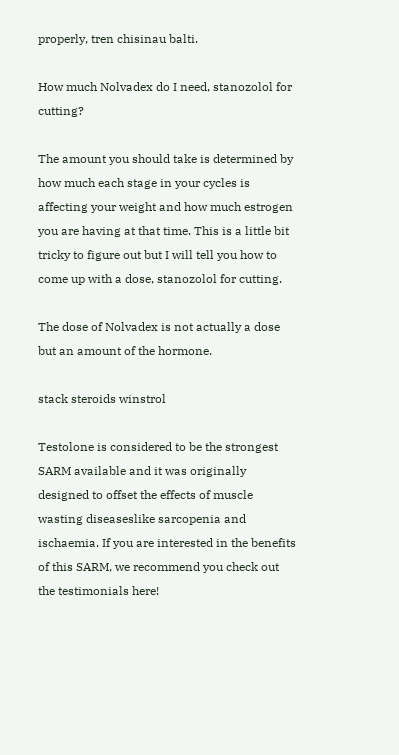properly, tren chisinau balti.

How much Nolvadex do I need, stanozolol for cutting?

The amount you should take is determined by how much each stage in your cycles is affecting your weight and how much estrogen you are having at that time. This is a little bit tricky to figure out but I will tell you how to come up with a dose, stanozolol for cutting.

The dose of Nolvadex is not actually a dose but an amount of the hormone.

stack steroids winstrol

Testolone is considered to be the strongest SARM available and it was originally designed to offset the effects of muscle wasting diseaseslike sarcopenia and ischaemia. If you are interested in the benefits of this SARM, we recommend you check out the testimonials here!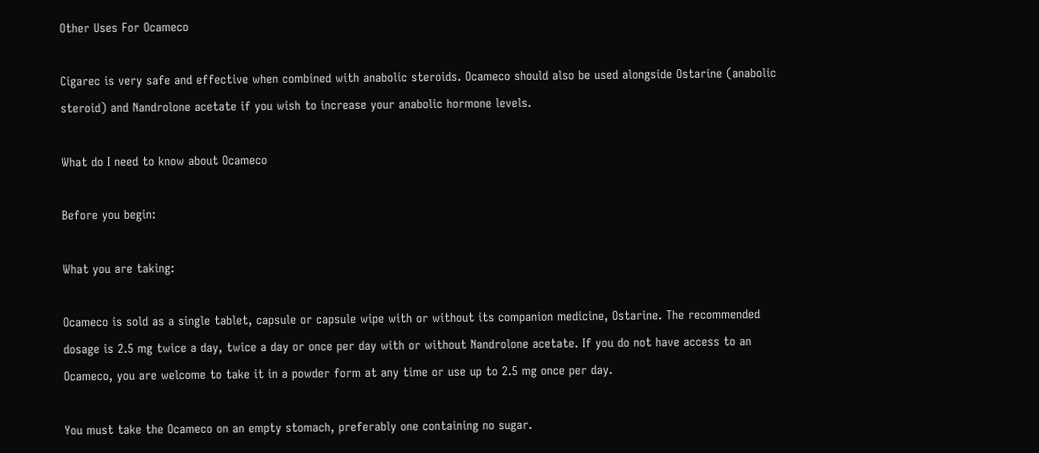Other Uses For Ocameco

Cigarec is very safe and effective when combined with anabolic steroids. Ocameco should also be used alongside Ostarine (anabolic steroid) and Nandrolone acetate if you wish to increase your anabolic hormone levels.

What do I need to know about Ocameco

Before you begin:

What you are taking:

Ocameco is sold as a single tablet, capsule or capsule wipe with or without its companion medicine, Ostarine. The recommended dosage is 2.5 mg twice a day, twice a day or once per day with or without Nandrolone acetate. If you do not have access to an Ocameco, you are welcome to take it in a powder form at any time or use up to 2.5 mg once per day.

You must take the Ocameco on an empty stomach, preferably one containing no sugar.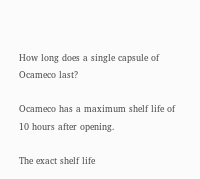How long does a single capsule of Ocameco last?

Ocameco has a maximum shelf life of 10 hours after opening.

The exact shelf life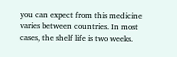you can expect from this medicine varies between countries. In most cases, the shelf life is two weeks.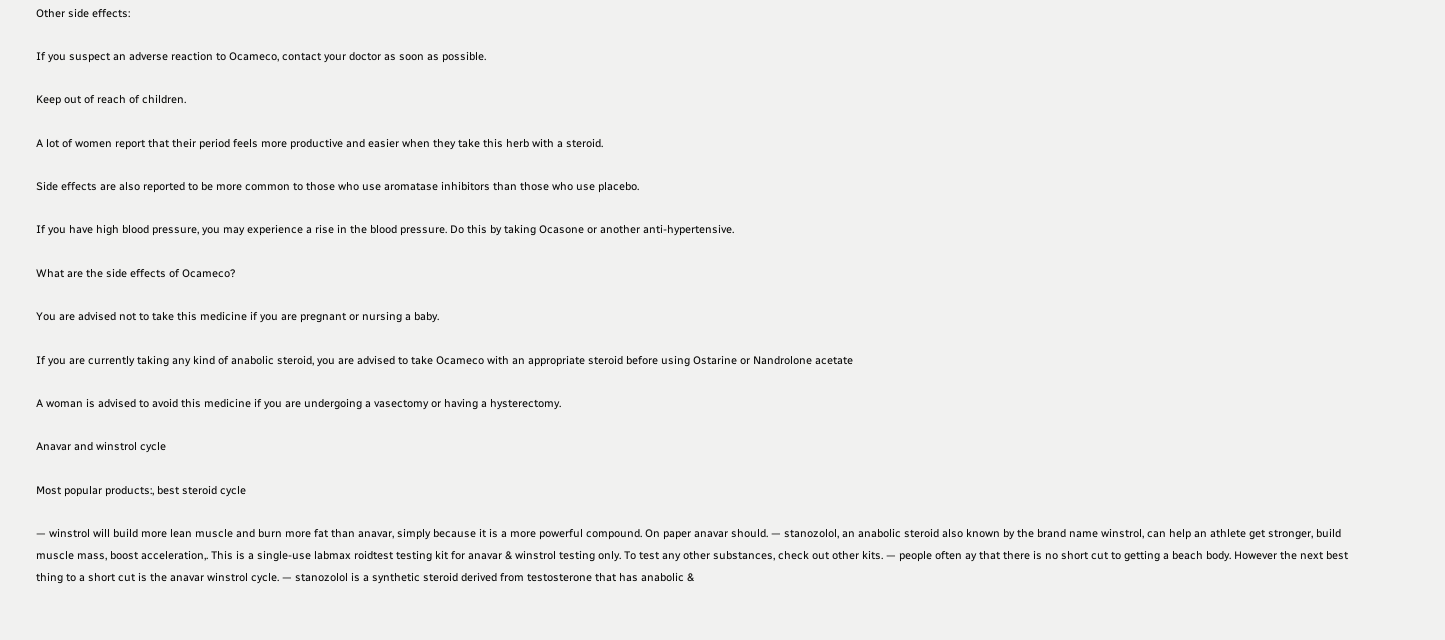Other side effects:

If you suspect an adverse reaction to Ocameco, contact your doctor as soon as possible.

Keep out of reach of children.

A lot of women report that their period feels more productive and easier when they take this herb with a steroid.

Side effects are also reported to be more common to those who use aromatase inhibitors than those who use placebo.

If you have high blood pressure, you may experience a rise in the blood pressure. Do this by taking Ocasone or another anti-hypertensive.

What are the side effects of Ocameco?

You are advised not to take this medicine if you are pregnant or nursing a baby.

If you are currently taking any kind of anabolic steroid, you are advised to take Ocameco with an appropriate steroid before using Ostarine or Nandrolone acetate

A woman is advised to avoid this medicine if you are undergoing a vasectomy or having a hysterectomy.

Anavar and winstrol cycle

Most popular products:, best steroid cycle

— winstrol will build more lean muscle and burn more fat than anavar, simply because it is a more powerful compound. On paper anavar should. — stanozolol, an anabolic steroid also known by the brand name winstrol, can help an athlete get stronger, build muscle mass, boost acceleration,. This is a single-use labmax roidtest testing kit for anavar & winstrol testing only. To test any other substances, check out other kits. — people often ay that there is no short cut to getting a beach body. However the next best thing to a short cut is the anavar winstrol cycle. — stanozolol is a synthetic steroid derived from testosterone that has anabolic &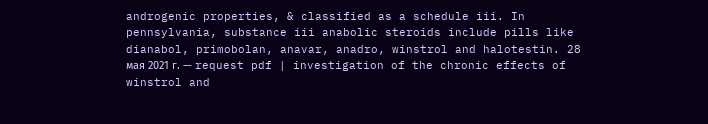androgenic properties, & classified as a schedule iii. In pennsylvania, substance iii anabolic steroids include pills like dianabol, primobolan, anavar, anadro, winstrol and halotestin. 28 мая 2021 г. — request pdf | investigation of the chronic effects of winstrol and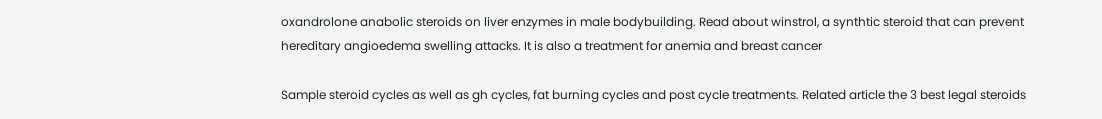oxandrolone anabolic steroids on liver enzymes in male bodybuilding. Read about winstrol, a synthtic steroid that can prevent hereditary angioedema swelling attacks. It is also a treatment for anemia and breast cancer

Sample steroid cycles as well as gh cycles, fat burning cycles and post cycle treatments. Related article the 3 best legal steroids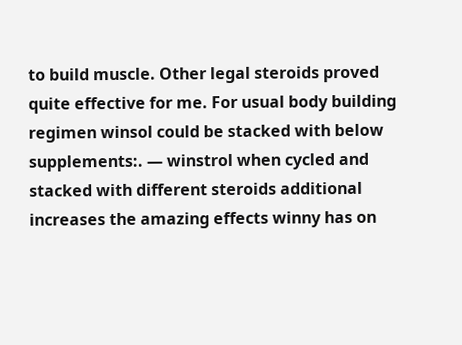to build muscle. Other legal steroids proved quite effective for me. For usual body building regimen winsol could be stacked with below supplements:. — winstrol when cycled and stacked with different steroids additional increases the amazing effects winny has on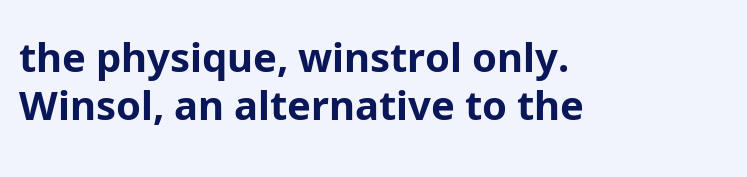the physique, winstrol only. Winsol, an alternative to the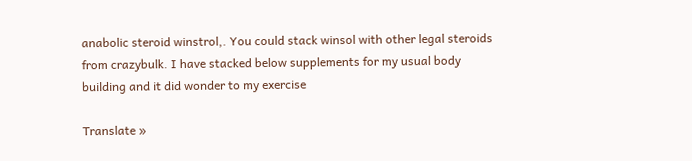anabolic steroid winstrol,. You could stack winsol with other legal steroids from crazybulk. I have stacked below supplements for my usual body building and it did wonder to my exercise

Translate »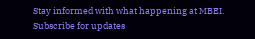Stay informed with what happening at MBEI. Subscribe for updates